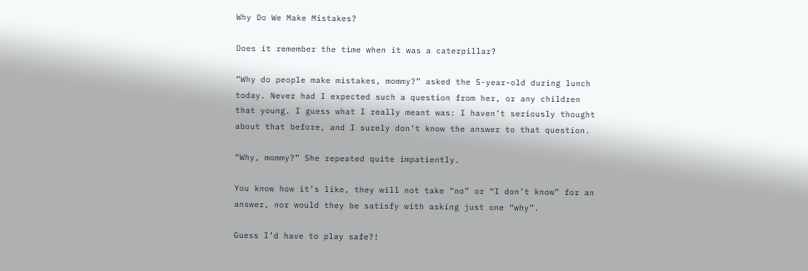Why Do We Make Mistakes?

Does it remember the time when it was a caterpillar?

“Why do people make mistakes, mommy?” asked the 5-year-old during lunch today. Never had I expected such a question from her, or any children that young. I guess what I really meant was: I haven’t seriously thought about that before, and I surely don’t know the answer to that question.

“Why, mommy?” She repeated quite impatiently.

You know how it’s like, they will not take “no” or “I don’t know” for an answer, nor would they be satisfy with asking just one “why”.

Guess I’d have to play safe?!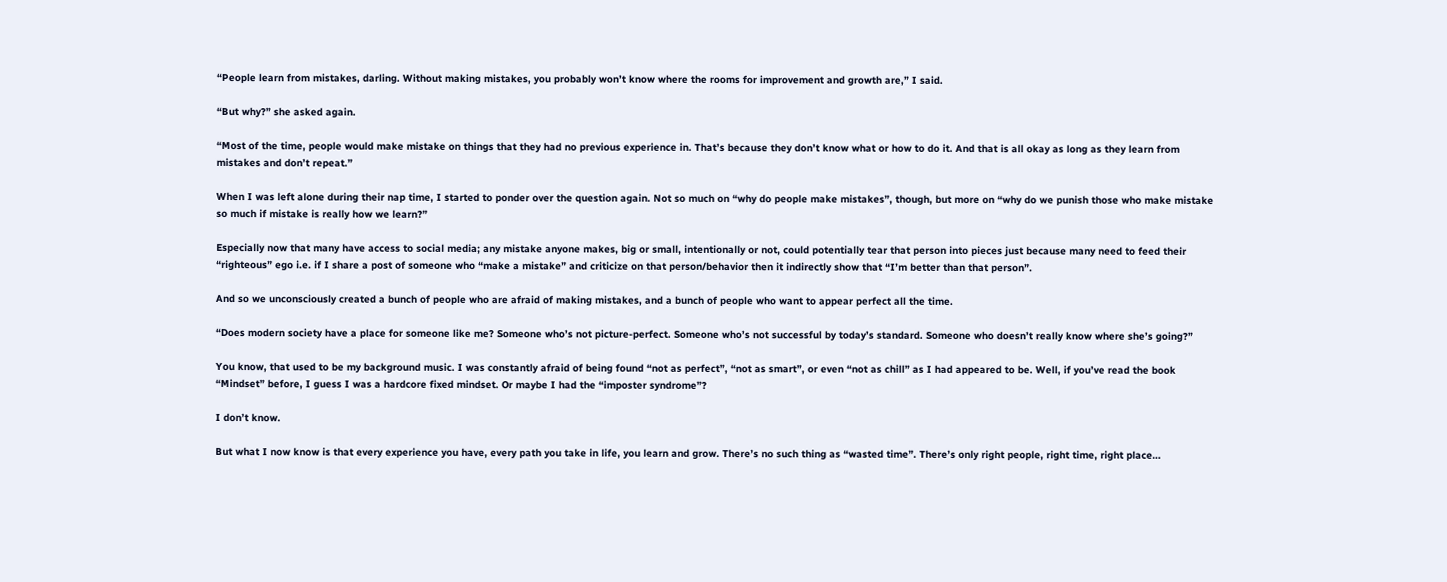“People learn from mistakes, darling. Without making mistakes, you probably won’t know where the rooms for improvement and growth are,” I said.

“But why?” she asked again.

“Most of the time, people would make mistake on things that they had no previous experience in. That’s because they don’t know what or how to do it. And that is all okay as long as they learn from mistakes and don’t repeat.”

When I was left alone during their nap time, I started to ponder over the question again. Not so much on “why do people make mistakes”, though, but more on “why do we punish those who make mistake so much if mistake is really how we learn?”

Especially now that many have access to social media; any mistake anyone makes, big or small, intentionally or not, could potentially tear that person into pieces just because many need to feed their “righteous” ego i.e. if I share a post of someone who “make a mistake” and criticize on that person/behavior then it indirectly show that “I’m better than that person”.

And so we unconsciously created a bunch of people who are afraid of making mistakes, and a bunch of people who want to appear perfect all the time.

“Does modern society have a place for someone like me? Someone who’s not picture-perfect. Someone who’s not successful by today’s standard. Someone who doesn’t really know where she’s going?”

You know, that used to be my background music. I was constantly afraid of being found “not as perfect”, “not as smart”, or even “not as chill” as I had appeared to be. Well, if you’ve read the book “Mindset” before, I guess I was a hardcore fixed mindset. Or maybe I had the “imposter syndrome”?

I don’t know.

But what I now know is that every experience you have, every path you take in life, you learn and grow. There’s no such thing as “wasted time”. There’s only right people, right time, right place…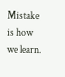Mistake is how we learn.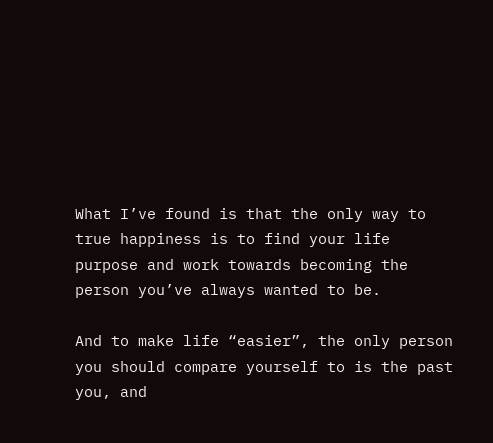What I’ve found is that the only way to true happiness is to find your life purpose and work towards becoming the person you’ve always wanted to be.

And to make life “easier”, the only person you should compare yourself to is the past you, and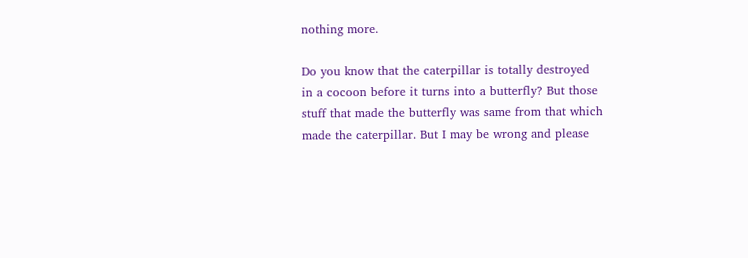nothing more.

Do you know that the caterpillar is totally destroyed in a cocoon before it turns into a butterfly? But those stuff that made the butterfly was same from that which made the caterpillar. But I may be wrong and please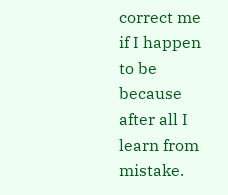correct me if I happen to be because after all I learn from mistake.